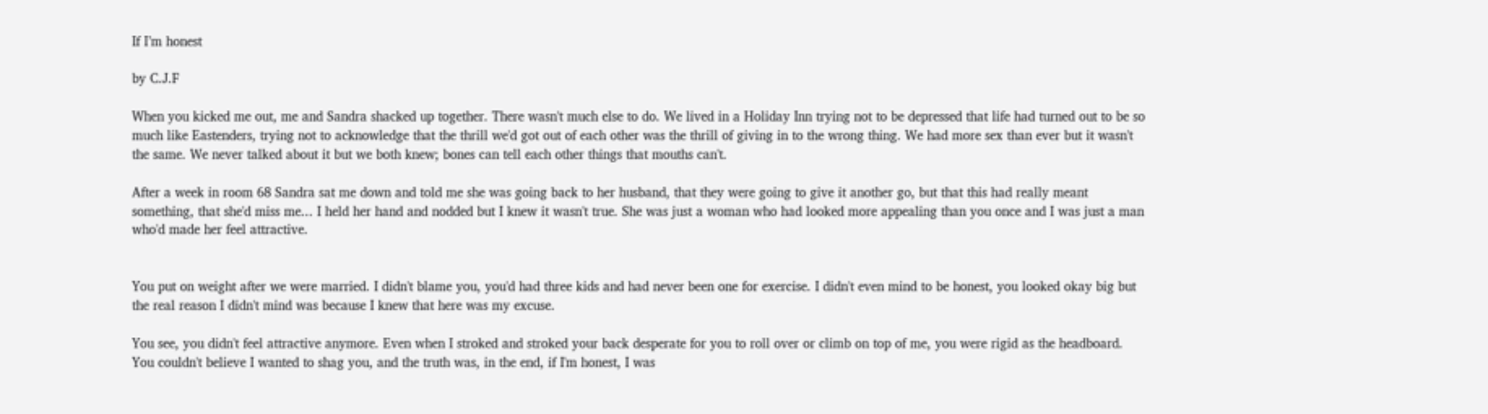If I’m honest

by C.J.F

When you kicked me out, me and Sandra shacked up together. There wasn't much else to do. We lived in a Holiday Inn trying not to be depressed that life had turned out to be so much like Eastenders, trying not to acknowledge that the thrill we'd got out of each other was the thrill of giving in to the wrong thing. We had more sex than ever but it wasn't the same. We never talked about it but we both knew; bones can tell each other things that mouths can't.

After a week in room 68 Sandra sat me down and told me she was going back to her husband, that they were going to give it another go, but that this had really meant something, that she'd miss me... I held her hand and nodded but I knew it wasn't true. She was just a woman who had looked more appealing than you once and I was just a man who'd made her feel attractive.


You put on weight after we were married. I didn't blame you, you'd had three kids and had never been one for exercise. I didn't even mind to be honest, you looked okay big but the real reason I didn't mind was because I knew that here was my excuse.

You see, you didn't feel attractive anymore. Even when I stroked and stroked your back desperate for you to roll over or climb on top of me, you were rigid as the headboard. You couldn't believe I wanted to shag you, and the truth was, in the end, if I'm honest, I was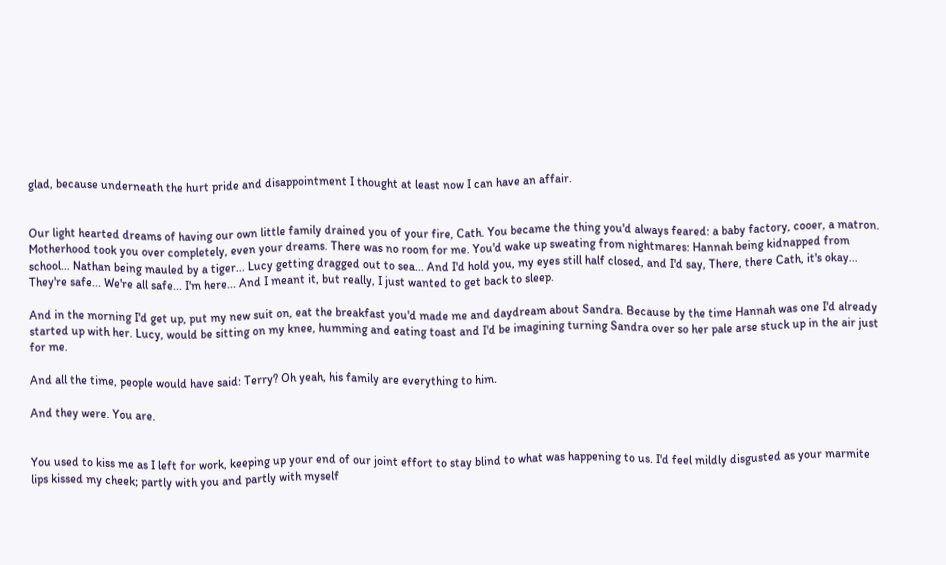glad, because underneath the hurt pride and disappointment I thought at least now I can have an affair.


Our light hearted dreams of having our own little family drained you of your fire, Cath. You became the thing you'd always feared: a baby factory, cooer, a matron. Motherhood took you over completely, even your dreams. There was no room for me. You'd wake up sweating from nightmares: Hannah being kidnapped from school... Nathan being mauled by a tiger... Lucy getting dragged out to sea... And I'd hold you, my eyes still half closed, and I'd say, There, there Cath, it's okay... They're safe... We're all safe... I'm here... And I meant it, but really, I just wanted to get back to sleep.

And in the morning I'd get up, put my new suit on, eat the breakfast you'd made me and daydream about Sandra. Because by the time Hannah was one I'd already started up with her. Lucy, would be sitting on my knee, humming and eating toast and I'd be imagining turning Sandra over so her pale arse stuck up in the air just for me.

And all the time, people would have said: Terry? Oh yeah, his family are everything to him.

And they were. You are.


You used to kiss me as I left for work, keeping up your end of our joint effort to stay blind to what was happening to us. I'd feel mildly disgusted as your marmite lips kissed my cheek; partly with you and partly with myself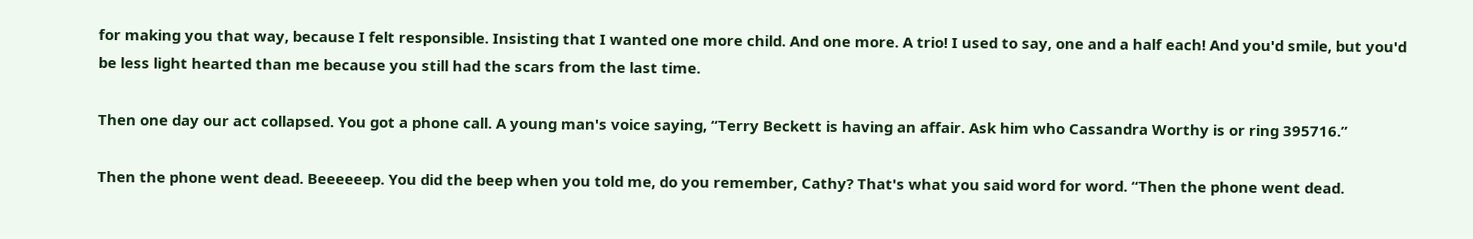for making you that way, because I felt responsible. Insisting that I wanted one more child. And one more. A trio! I used to say, one and a half each! And you'd smile, but you'd be less light hearted than me because you still had the scars from the last time.

Then one day our act collapsed. You got a phone call. A young man's voice saying, “Terry Beckett is having an affair. Ask him who Cassandra Worthy is or ring 395716.”

Then the phone went dead. Beeeeeep. You did the beep when you told me, do you remember, Cathy? That's what you said word for word. “Then the phone went dead.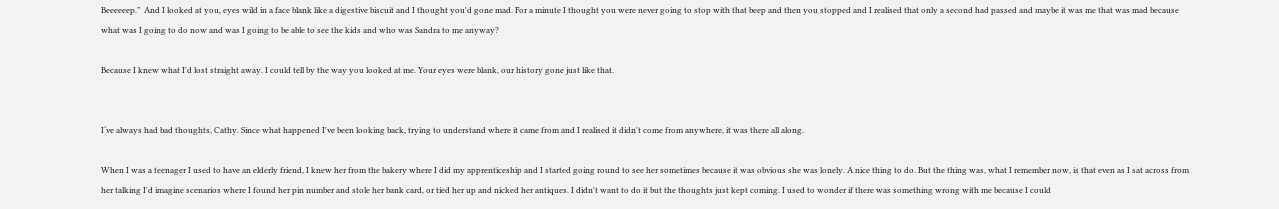Beeeeeep.”  And I looked at you, eyes wild in a face blank like a digestive biscuit and I thought you'd gone mad. For a minute I thought you were never going to stop with that beep and then you stopped and I realised that only a second had passed and maybe it was me that was mad because what was I going to do now and was I going to be able to see the kids and who was Sandra to me anyway?

Because I knew what I'd lost straight away. I could tell by the way you looked at me. Your eyes were blank, our history gone just like that.


I‘ve always had bad thoughts, Cathy. Since what happened I've been looking back, trying to understand where it came from and I realised it didn't come from anywhere, it was there all along.

When I was a teenager I used to have an elderly friend, I knew her from the bakery where I did my apprenticeship and I started going round to see her sometimes because it was obvious she was lonely. A nice thing to do. But the thing was, what I remember now, is that even as I sat across from her talking I'd imagine scenarios where I found her pin number and stole her bank card, or tied her up and nicked her antiques. I didn't want to do it but the thoughts just kept coming. I used to wonder if there was something wrong with me because I could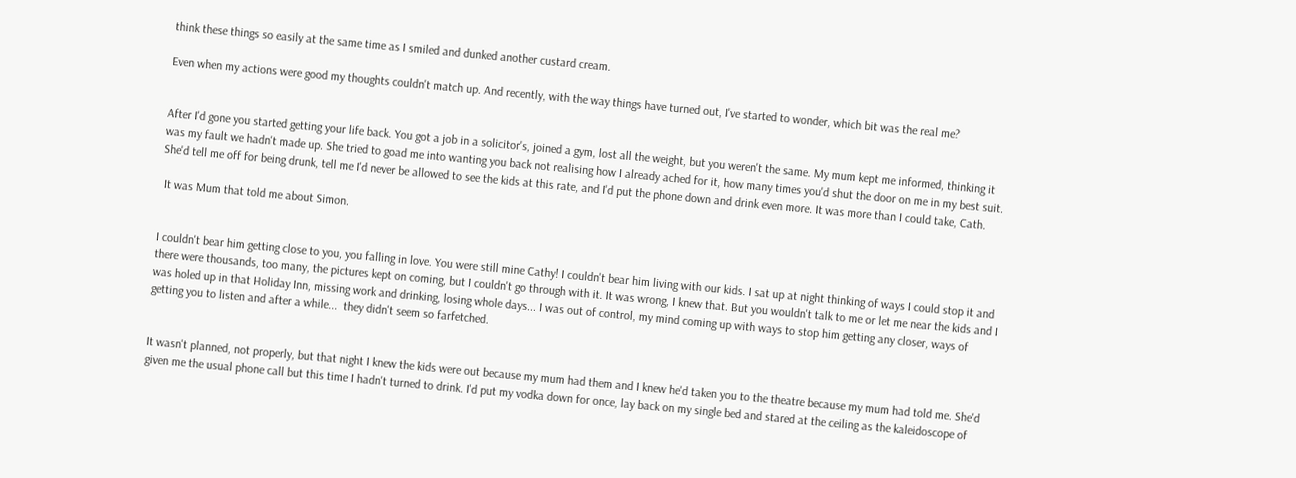think these things so easily at the same time as I smiled and dunked another custard cream.

Even when my actions were good my thoughts couldn't match up. And recently, with the way things have turned out, I've started to wonder, which bit was the real me?


After I'd gone you started getting your life back. You got a job in a solicitor's, joined a gym, lost all the weight, but you weren't the same. My mum kept me informed, thinking it was my fault we hadn't made up. She tried to goad me into wanting you back not realising how I already ached for it, how many times you'd shut the door on me in my best suit. She'd tell me off for being drunk, tell me I'd never be allowed to see the kids at this rate, and I'd put the phone down and drink even more. It was more than I could take, Cath.

 It was Mum that told me about Simon.


I couldn't bear him getting close to you, you falling in love. You were still mine Cathy! I couldn't bear him living with our kids. I sat up at night thinking of ways I could stop it and there were thousands, too many, the pictures kept on coming, but I couldn't go through with it. It was wrong, I knew that. But you wouldn't talk to me or let me near the kids and I was holed up in that Holiday Inn, missing work and drinking, losing whole days... I was out of control, my mind coming up with ways to stop him getting any closer, ways of getting you to listen and after a while...  they didn't seem so farfetched.


It wasn't planned, not properly, but that night I knew the kids were out because my mum had them and I knew he'd taken you to the theatre because my mum had told me. She'd given me the usual phone call but this time I hadn't turned to drink. I'd put my vodka down for once, lay back on my single bed and stared at the ceiling as the kaleidoscope of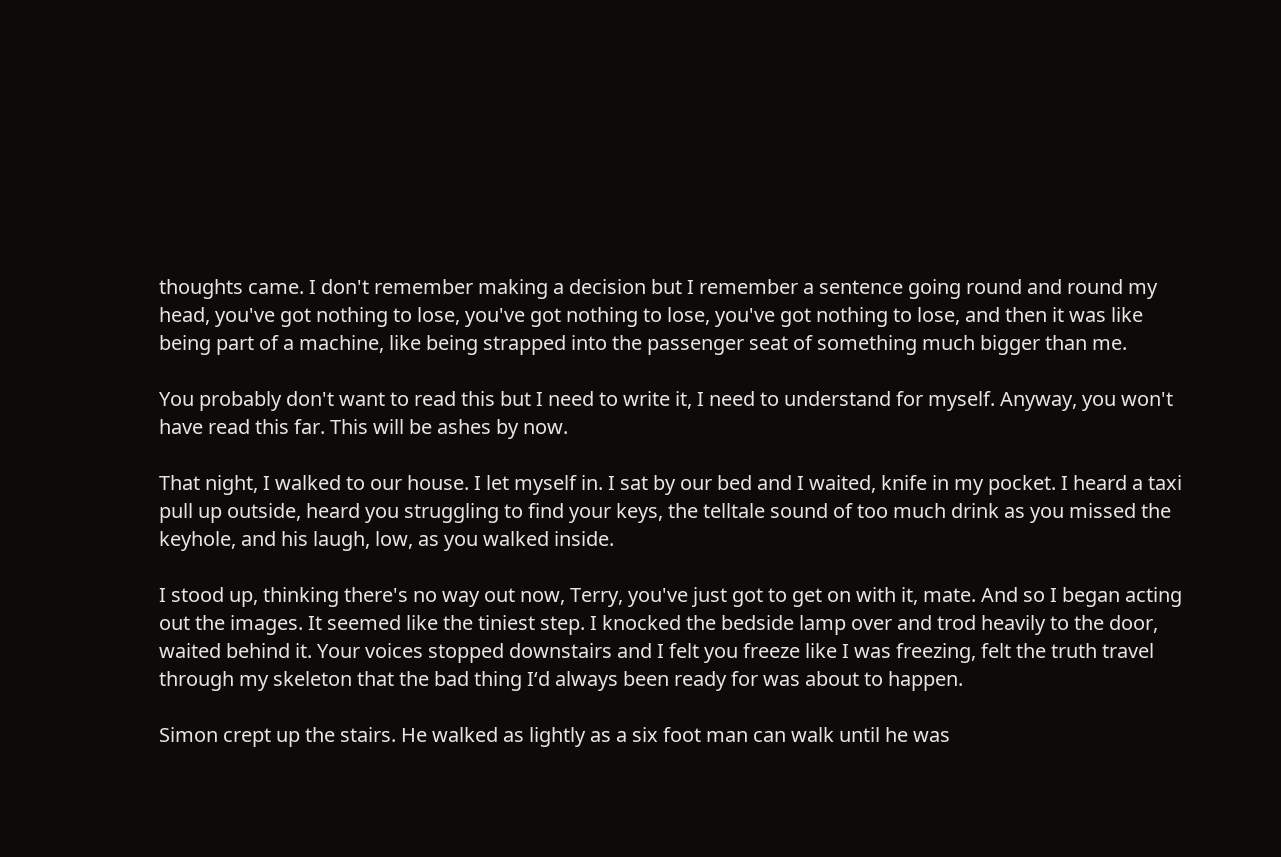thoughts came. I don't remember making a decision but I remember a sentence going round and round my head, you've got nothing to lose, you've got nothing to lose, you've got nothing to lose, and then it was like being part of a machine, like being strapped into the passenger seat of something much bigger than me.

You probably don't want to read this but I need to write it, I need to understand for myself. Anyway, you won't have read this far. This will be ashes by now.

That night, I walked to our house. I let myself in. I sat by our bed and I waited, knife in my pocket. I heard a taxi pull up outside, heard you struggling to find your keys, the telltale sound of too much drink as you missed the keyhole, and his laugh, low, as you walked inside.

I stood up, thinking there's no way out now, Terry, you've just got to get on with it, mate. And so I began acting out the images. It seemed like the tiniest step. I knocked the bedside lamp over and trod heavily to the door, waited behind it. Your voices stopped downstairs and I felt you freeze like I was freezing, felt the truth travel through my skeleton that the bad thing I‘d always been ready for was about to happen.

Simon crept up the stairs. He walked as lightly as a six foot man can walk until he was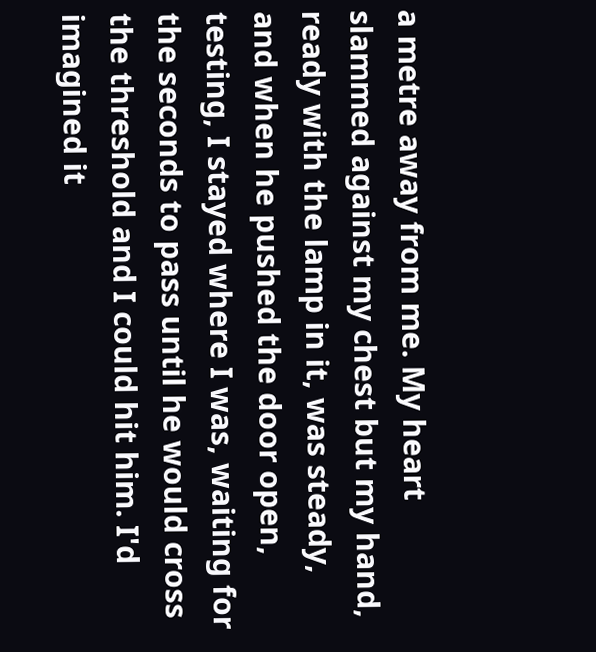a metre away from me. My heart slammed against my chest but my hand, ready with the lamp in it, was steady, and when he pushed the door open, testing, I stayed where I was, waiting for the seconds to pass until he would cross the threshold and I could hit him. I'd imagined it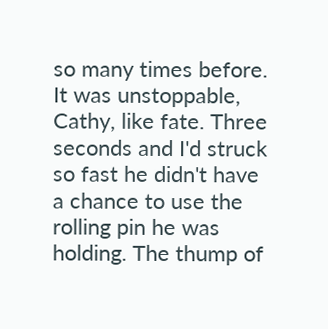so many times before. It was unstoppable, Cathy, like fate. Three seconds and I'd struck so fast he didn't have a chance to use the rolling pin he was holding. The thump of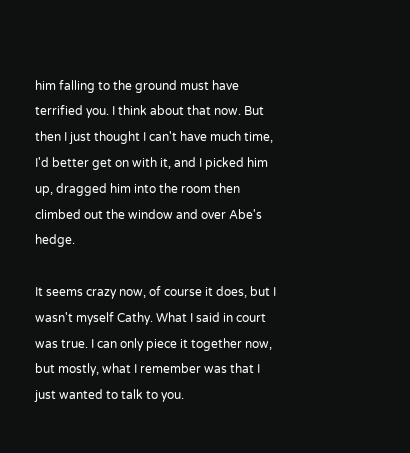him falling to the ground must have terrified you. I think about that now. But then I just thought I can't have much time, I'd better get on with it, and I picked him up, dragged him into the room then climbed out the window and over Abe's hedge.

It seems crazy now, of course it does, but I wasn't myself Cathy. What I said in court was true. I can only piece it together now, but mostly, what I remember was that I just wanted to talk to you.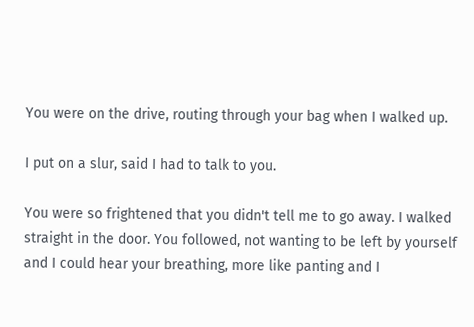You were on the drive, routing through your bag when I walked up.

I put on a slur, said I had to talk to you.

You were so frightened that you didn't tell me to go away. I walked straight in the door. You followed, not wanting to be left by yourself and I could hear your breathing, more like panting and I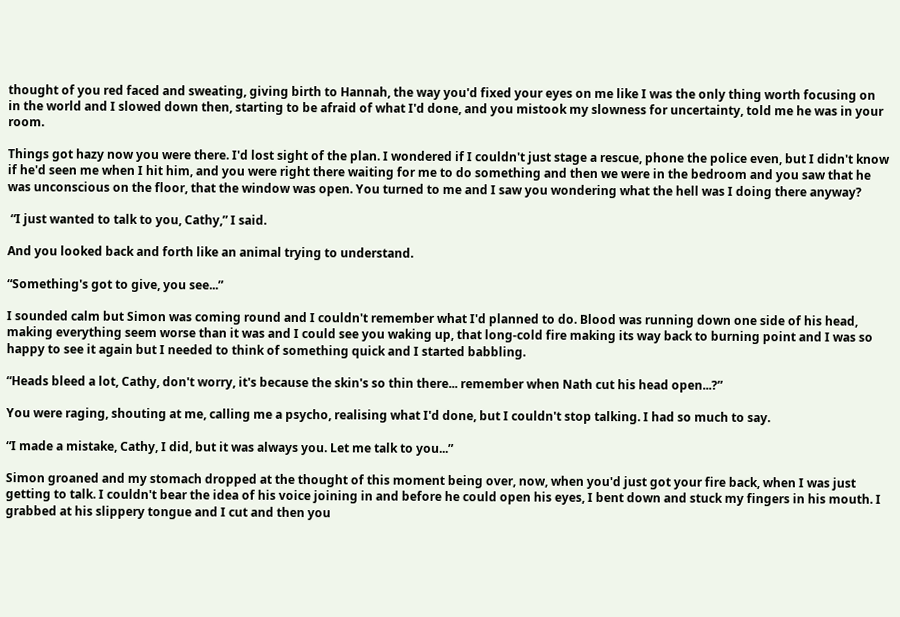thought of you red faced and sweating, giving birth to Hannah, the way you'd fixed your eyes on me like I was the only thing worth focusing on in the world and I slowed down then, starting to be afraid of what I'd done, and you mistook my slowness for uncertainty, told me he was in your room.

Things got hazy now you were there. I'd lost sight of the plan. I wondered if I couldn't just stage a rescue, phone the police even, but I didn't know if he'd seen me when I hit him, and you were right there waiting for me to do something and then we were in the bedroom and you saw that he was unconscious on the floor, that the window was open. You turned to me and I saw you wondering what the hell was I doing there anyway?

 “I just wanted to talk to you, Cathy,” I said.

And you looked back and forth like an animal trying to understand.

“Something's got to give, you see...”

I sounded calm but Simon was coming round and I couldn't remember what I'd planned to do. Blood was running down one side of his head, making everything seem worse than it was and I could see you waking up, that long-cold fire making its way back to burning point and I was so happy to see it again but I needed to think of something quick and I started babbling.

“Heads bleed a lot, Cathy, don't worry, it's because the skin's so thin there... remember when Nath cut his head open...?”

You were raging, shouting at me, calling me a psycho, realising what I'd done, but I couldn't stop talking. I had so much to say.

“I made a mistake, Cathy, I did, but it was always you. Let me talk to you...”

Simon groaned and my stomach dropped at the thought of this moment being over, now, when you'd just got your fire back, when I was just getting to talk. I couldn't bear the idea of his voice joining in and before he could open his eyes, I bent down and stuck my fingers in his mouth. I grabbed at his slippery tongue and I cut and then you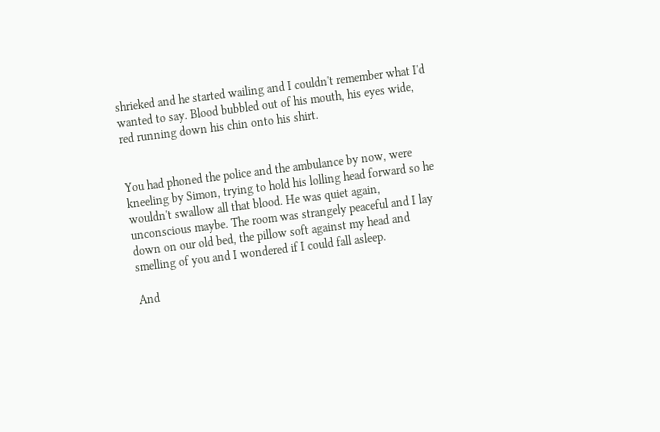shrieked and he started wailing and I couldn't remember what I'd wanted to say. Blood bubbled out of his mouth, his eyes wide, red running down his chin onto his shirt.


You had phoned the police and the ambulance by now, were kneeling by Simon, trying to hold his lolling head forward so he wouldn't swallow all that blood. He was quiet again, unconscious maybe. The room was strangely peaceful and I lay down on our old bed, the pillow soft against my head and smelling of you and I wondered if I could fall asleep.

And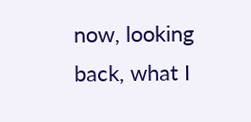now, looking back, what I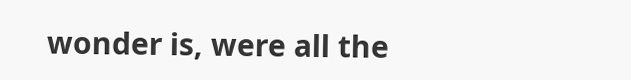wonder is, were all the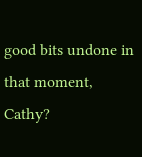good bits undone in that moment, Cathy?